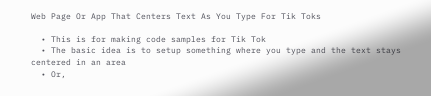Web Page Or App That Centers Text As You Type For Tik Toks

  • This is for making code samples for Tik Tok
  • The basic idea is to setup something where you type and the text stays centered in an area
  • Or,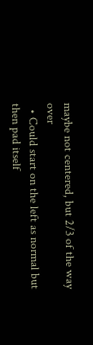maybe not centered, but 2/3 of the way over
  • Could start on the left as normal but then pad itself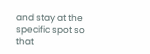and stay at the specific spot so that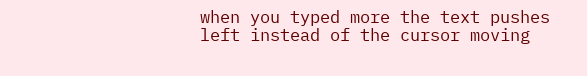when you typed more the text pushes left instead of the cursor moving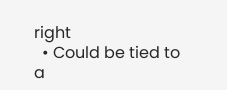right
  • Could be tied to a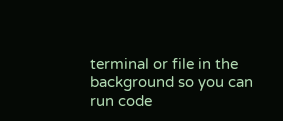terminal or file in the background so you can run code